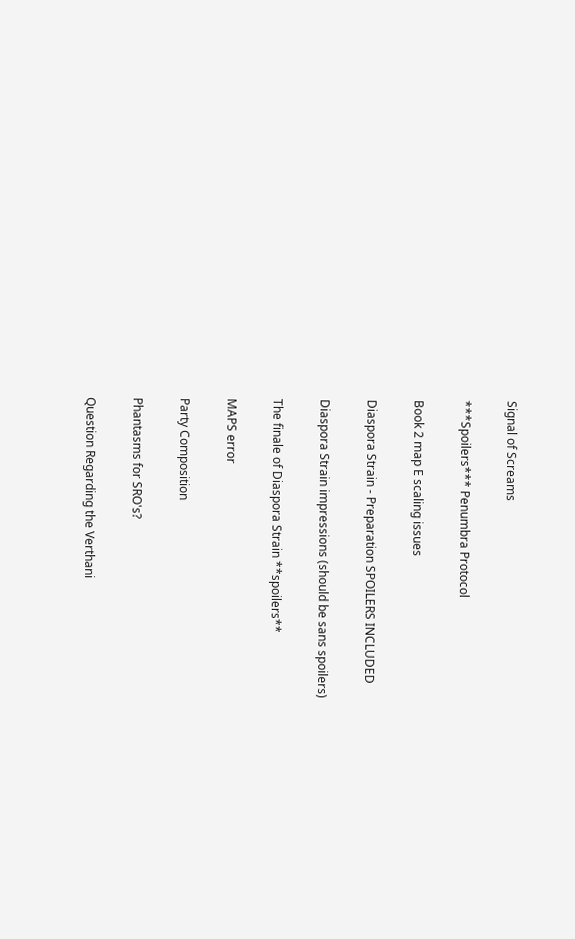Signal of Screams

***Spoilers*** Penumbra Protocol

Book 2 map E scaling issues

Diaspora Strain - Preparation SPOILERS INCLUDED

Diaspora Strain impressions (should be sans spoilers)

The finale of Diaspora Strain **spoilers**

MAPS error

Party Composition

Phantasms for SRO's?

Question Regarding the Verthani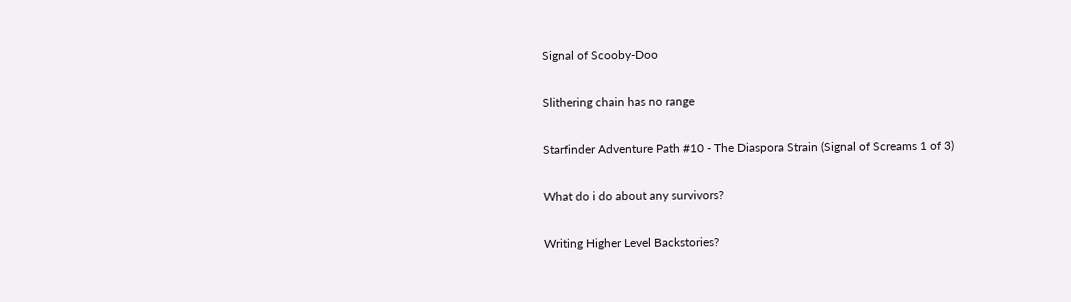Signal of Scooby-Doo

Slithering chain has no range

Starfinder Adventure Path #10 - The Diaspora Strain (Signal of Screams 1 of 3)

What do i do about any survivors?

Writing Higher Level Backstories?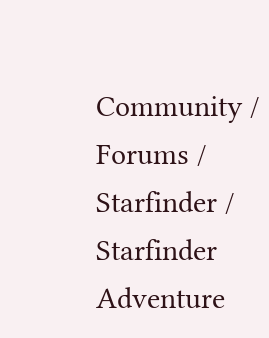Community / Forums / Starfinder / Starfinder Adventure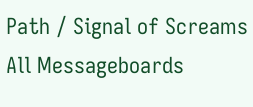Path / Signal of Screams All Messageboards